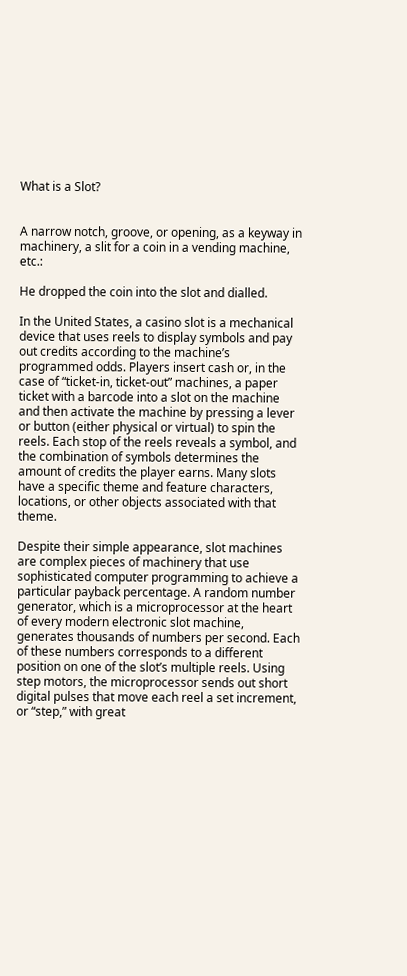What is a Slot?


A narrow notch, groove, or opening, as a keyway in machinery, a slit for a coin in a vending machine, etc.:

He dropped the coin into the slot and dialled.

In the United States, a casino slot is a mechanical device that uses reels to display symbols and pay out credits according to the machine’s programmed odds. Players insert cash or, in the case of “ticket-in, ticket-out” machines, a paper ticket with a barcode into a slot on the machine and then activate the machine by pressing a lever or button (either physical or virtual) to spin the reels. Each stop of the reels reveals a symbol, and the combination of symbols determines the amount of credits the player earns. Many slots have a specific theme and feature characters, locations, or other objects associated with that theme.

Despite their simple appearance, slot machines are complex pieces of machinery that use sophisticated computer programming to achieve a particular payback percentage. A random number generator, which is a microprocessor at the heart of every modern electronic slot machine, generates thousands of numbers per second. Each of these numbers corresponds to a different position on one of the slot’s multiple reels. Using step motors, the microprocessor sends out short digital pulses that move each reel a set increment, or “step,” with great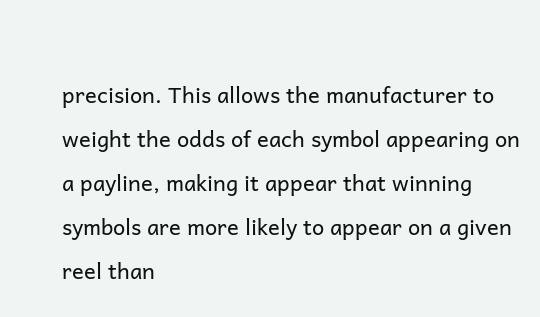precision. This allows the manufacturer to weight the odds of each symbol appearing on a payline, making it appear that winning symbols are more likely to appear on a given reel than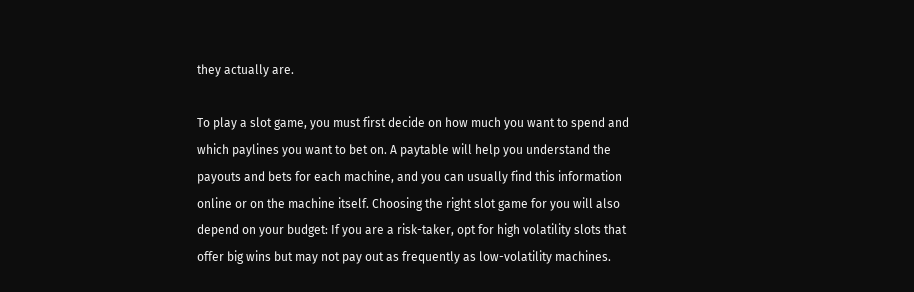they actually are.

To play a slot game, you must first decide on how much you want to spend and which paylines you want to bet on. A paytable will help you understand the payouts and bets for each machine, and you can usually find this information online or on the machine itself. Choosing the right slot game for you will also depend on your budget: If you are a risk-taker, opt for high volatility slots that offer big wins but may not pay out as frequently as low-volatility machines.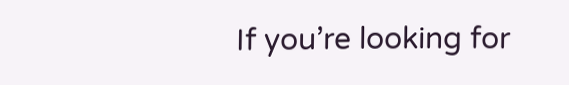If you’re looking for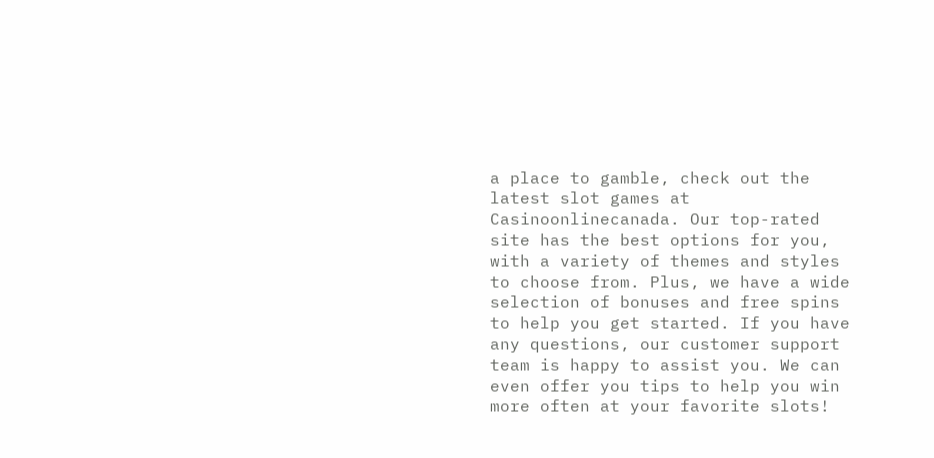a place to gamble, check out the latest slot games at Casinoonlinecanada. Our top-rated site has the best options for you, with a variety of themes and styles to choose from. Plus, we have a wide selection of bonuses and free spins to help you get started. If you have any questions, our customer support team is happy to assist you. We can even offer you tips to help you win more often at your favorite slots!